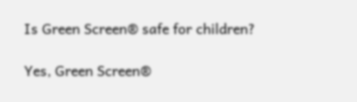Is Green Screen® safe for children?

Yes, Green Screen®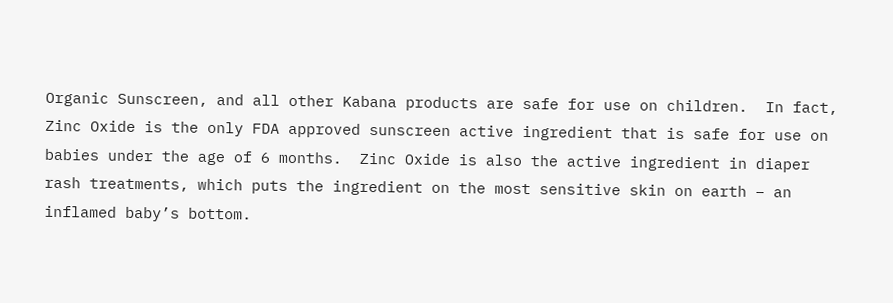Organic Sunscreen, and all other Kabana products are safe for use on children.  In fact, Zinc Oxide is the only FDA approved sunscreen active ingredient that is safe for use on babies under the age of 6 months.  Zinc Oxide is also the active ingredient in diaper rash treatments, which puts the ingredient on the most sensitive skin on earth – an inflamed baby’s bottom.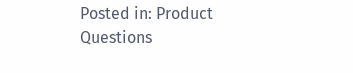Posted in: Product Questions